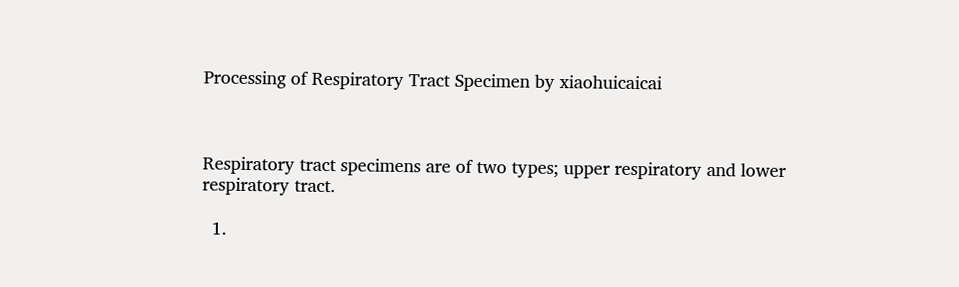Processing of Respiratory Tract Specimen by xiaohuicaicai



Respiratory tract specimens are of two types; upper respiratory and lower
respiratory tract.

  1.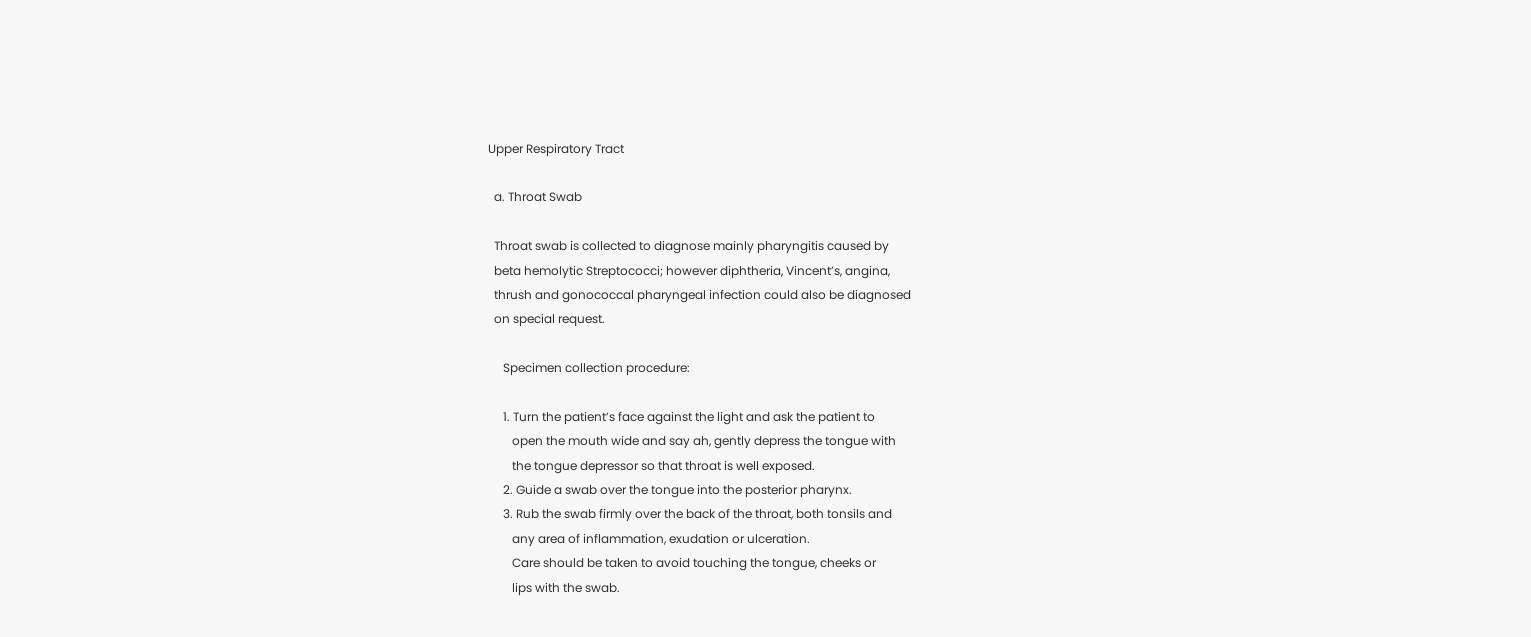Upper Respiratory Tract

  a. Throat Swab

  Throat swab is collected to diagnose mainly pharyngitis caused by
  beta hemolytic Streptococci; however diphtheria, Vincent’s, angina,
  thrush and gonococcal pharyngeal infection could also be diagnosed
  on special request.

     Specimen collection procedure:

     1. Turn the patient’s face against the light and ask the patient to
        open the mouth wide and say ah, gently depress the tongue with
        the tongue depressor so that throat is well exposed.
     2. Guide a swab over the tongue into the posterior pharynx.
     3. Rub the swab firmly over the back of the throat, both tonsils and
        any area of inflammation, exudation or ulceration.
        Care should be taken to avoid touching the tongue, cheeks or
        lips with the swab.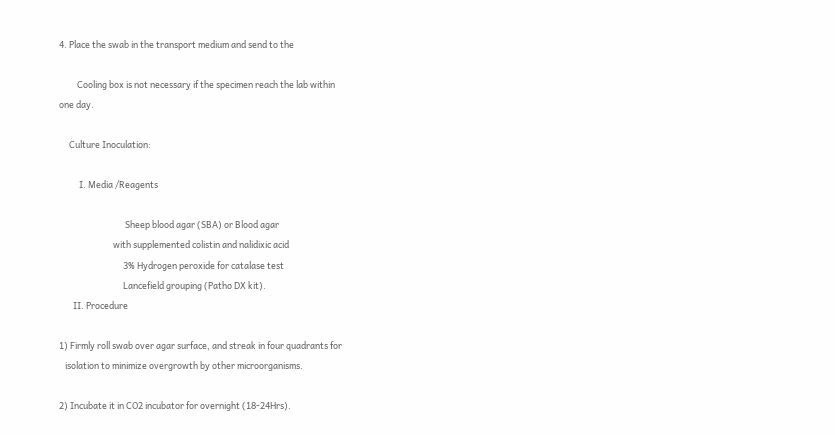4. Place the swab in the transport medium and send to the

         Cooling box is not necessary if the specimen reach the lab within
one day.

     Culture Inoculation:

          I. Media /Reagents

                                 Sheep blood agar (SBA) or Blood agar
                           with supplemented colistin and nalidixic acid
                                3% Hydrogen peroxide for catalase test
                                Lancefield grouping (Patho DX kit).
       II. Procedure

1) Firmly roll swab over agar surface, and streak in four quadrants for
   isolation to minimize overgrowth by other microorganisms.

2) Incubate it in CO2 incubator for overnight (18-24Hrs).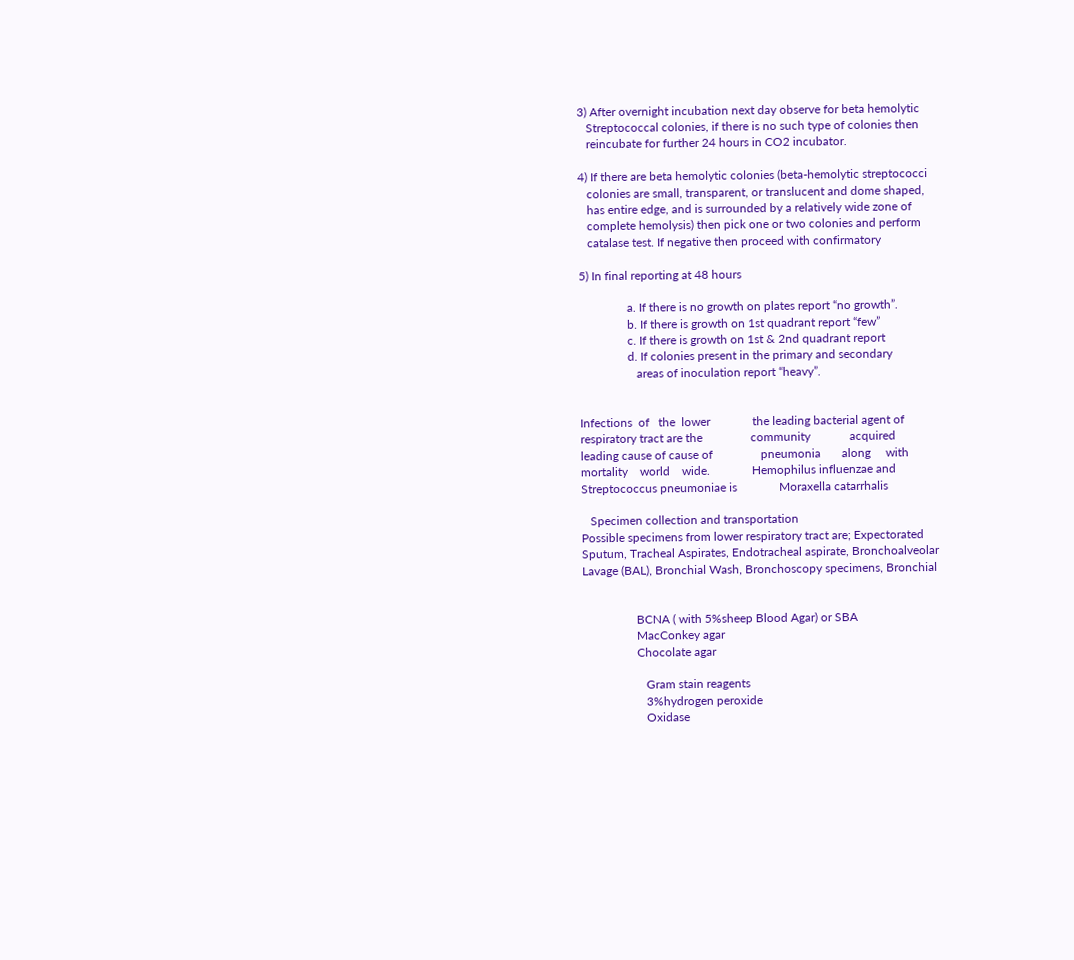3) After overnight incubation next day observe for beta hemolytic
   Streptococcal colonies, if there is no such type of colonies then
   reincubate for further 24 hours in CO2 incubator.

4) If there are beta hemolytic colonies (beta-hemolytic streptococci
   colonies are small, transparent, or translucent and dome shaped,
   has entire edge, and is surrounded by a relatively wide zone of
   complete hemolysis) then pick one or two colonies and perform
   catalase test. If negative then proceed with confirmatory

5) In final reporting at 48 hours

                a. If there is no growth on plates report “no growth”.
                b. If there is growth on 1st quadrant report “few”
                c. If there is growth on 1st & 2nd quadrant report
                d. If colonies present in the primary and secondary
                   areas of inoculation report “heavy”.


Infections  of   the  lower              the leading bacterial agent of
respiratory tract are the                community             acquired
leading cause of cause of                pneumonia       along     with
mortality    world    wide.              Hemophilus influenzae and
Streptococcus pneumoniae is              Moraxella catarrhalis

   Specimen collection and transportation
Possible specimens from lower respiratory tract are; Expectorated
Sputum, Tracheal Aspirates, Endotracheal aspirate, Bronchoalveolar
Lavage (BAL), Bronchial Wash, Bronchoscopy specimens, Bronchial


                  BCNA ( with 5%sheep Blood Agar) or SBA
                  MacConkey agar
                  Chocolate agar

                     Gram stain reagents
                     3%hydrogen peroxide
                     Oxidase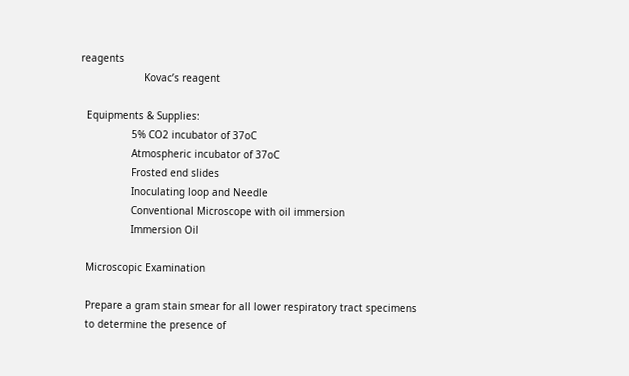reagents
                     Kovac’s reagent

  Equipments & Supplies:
                 5% CO2 incubator of 37oC
                 Atmospheric incubator of 37oC
                 Frosted end slides
                 Inoculating loop and Needle
                 Conventional Microscope with oil immersion
                 Immersion Oil

  Microscopic Examination

  Prepare a gram stain smear for all lower respiratory tract specimens
  to determine the presence of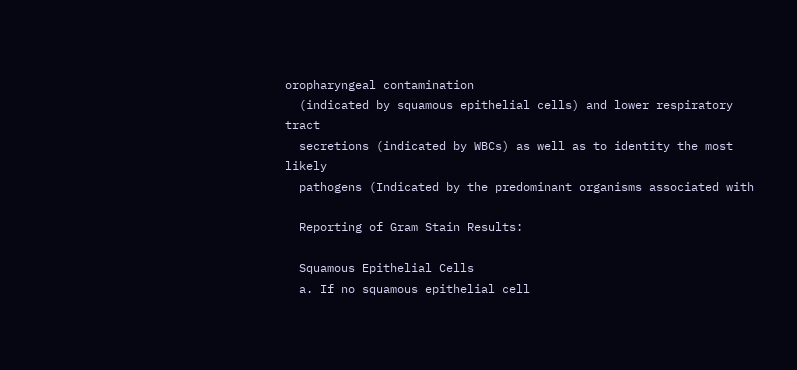oropharyngeal contamination
  (indicated by squamous epithelial cells) and lower respiratory tract
  secretions (indicated by WBCs) as well as to identity the most likely
  pathogens (Indicated by the predominant organisms associated with

  Reporting of Gram Stain Results:

  Squamous Epithelial Cells
  a. If no squamous epithelial cell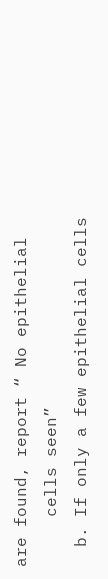are found, report “ No epithelial
     cells seen”
  b. If only a few epithelial cells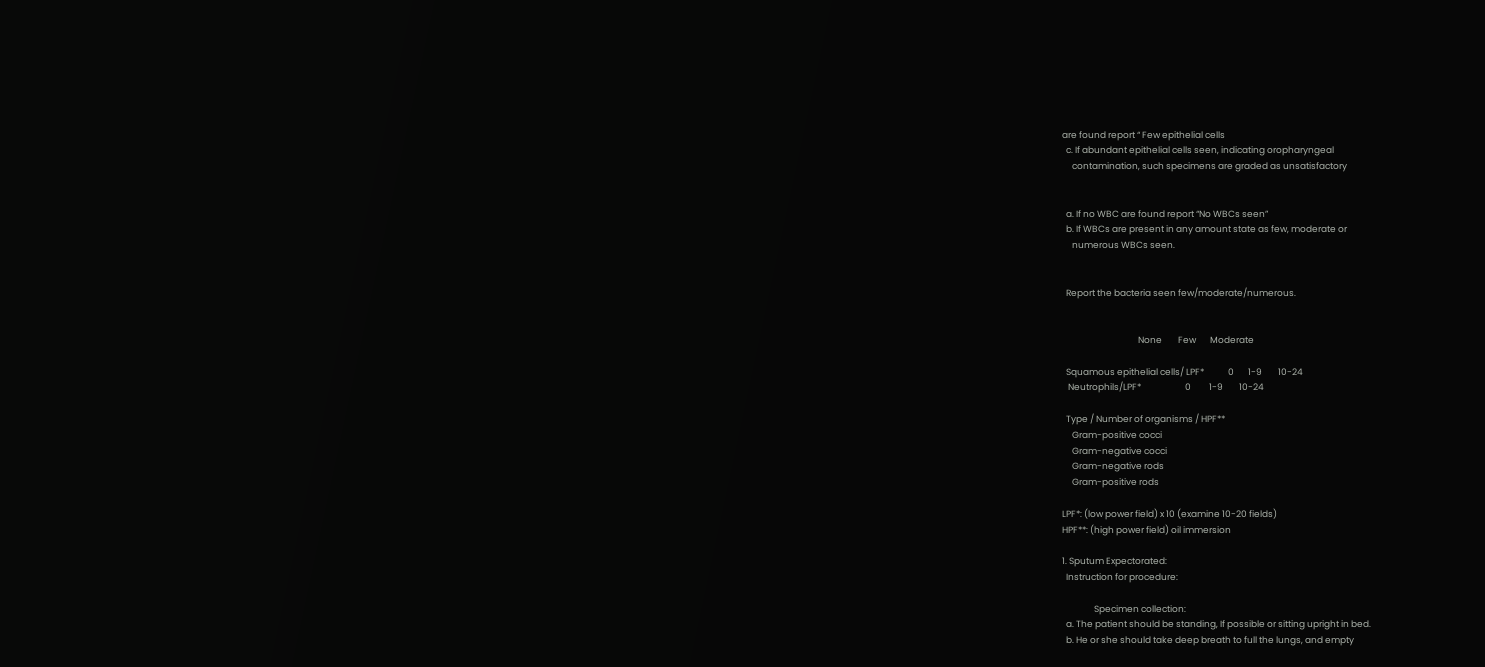are found report “ Few epithelial cells
  c. If abundant epithelial cells seen, indicating oropharyngeal
     contamination, such specimens are graded as unsatisfactory


  a. If no WBC are found report “No WBCs seen”
  b. If WBCs are present in any amount state as few, moderate or
     numerous WBCs seen.


  Report the bacteria seen few/moderate/numerous.


                                      None        Few       Moderate

  Squamous epithelial cells/ LPF*            0       1-9        10-24
   Neutrophils/LPF*                      0         1-9        10-24

  Type / Number of organisms / HPF**
     Gram-positive cocci
     Gram-negative cocci
     Gram-negative rods
     Gram-positive rods

LPF*: (low power field) x 10 (examine 10-20 fields)
HPF**: (high power field) oil immersion

1. Sputum Expectorated:
  Instruction for procedure:

                Specimen collection:
  a. The patient should be standing, If possible or sitting upright in bed.
  b. He or she should take deep breath to full the lungs, and empty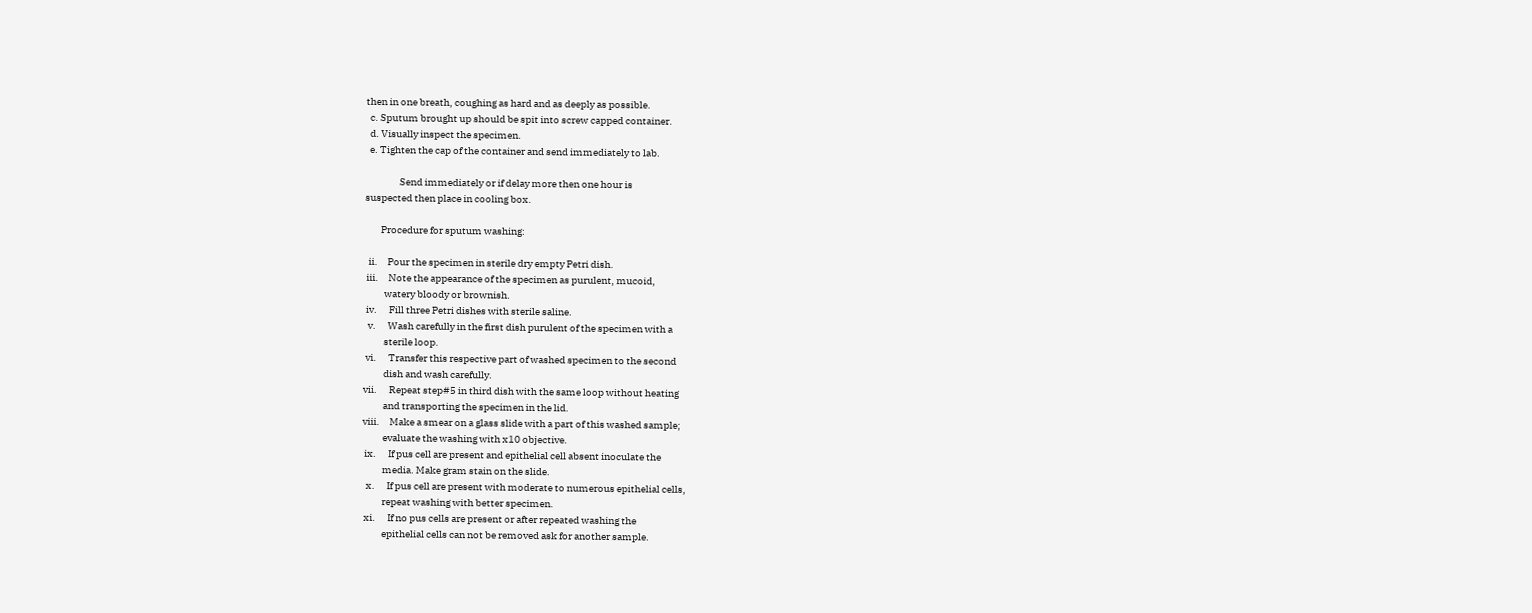then in one breath, coughing as hard and as deeply as possible.
  c. Sputum brought up should be spit into screw capped container.
  d. Visually inspect the specimen.
  e. Tighten the cap of the container and send immediately to lab.

                 Send immediately or if delay more then one hour is
suspected then place in cooling box.

        Procedure for sputum washing:

  ii.     Pour the specimen in sterile dry empty Petri dish.
 iii.     Note the appearance of the specimen as purulent, mucoid,
          watery bloody or brownish.
 iv.      Fill three Petri dishes with sterile saline.
  v.      Wash carefully in the first dish purulent of the specimen with a
          sterile loop.
 vi.      Transfer this respective part of washed specimen to the second
          dish and wash carefully.
vii.      Repeat step#5 in third dish with the same loop without heating
          and transporting the specimen in the lid.
viii.     Make a smear on a glass slide with a part of this washed sample;
          evaluate the washing with x10 objective.
 ix.      If pus cell are present and epithelial cell absent inoculate the
          media. Make gram stain on the slide.
  x.      If pus cell are present with moderate to numerous epithelial cells,
          repeat washing with better specimen.
 xi.      If no pus cells are present or after repeated washing the
          epithelial cells can not be removed ask for another sample.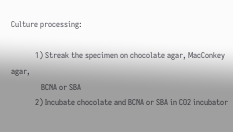Culture processing:

            1) Streak the specimen on chocolate agar, MacConkey agar,
               BCNA or SBA
            2) Incubate chocolate and BCNA or SBA in CO2 incubator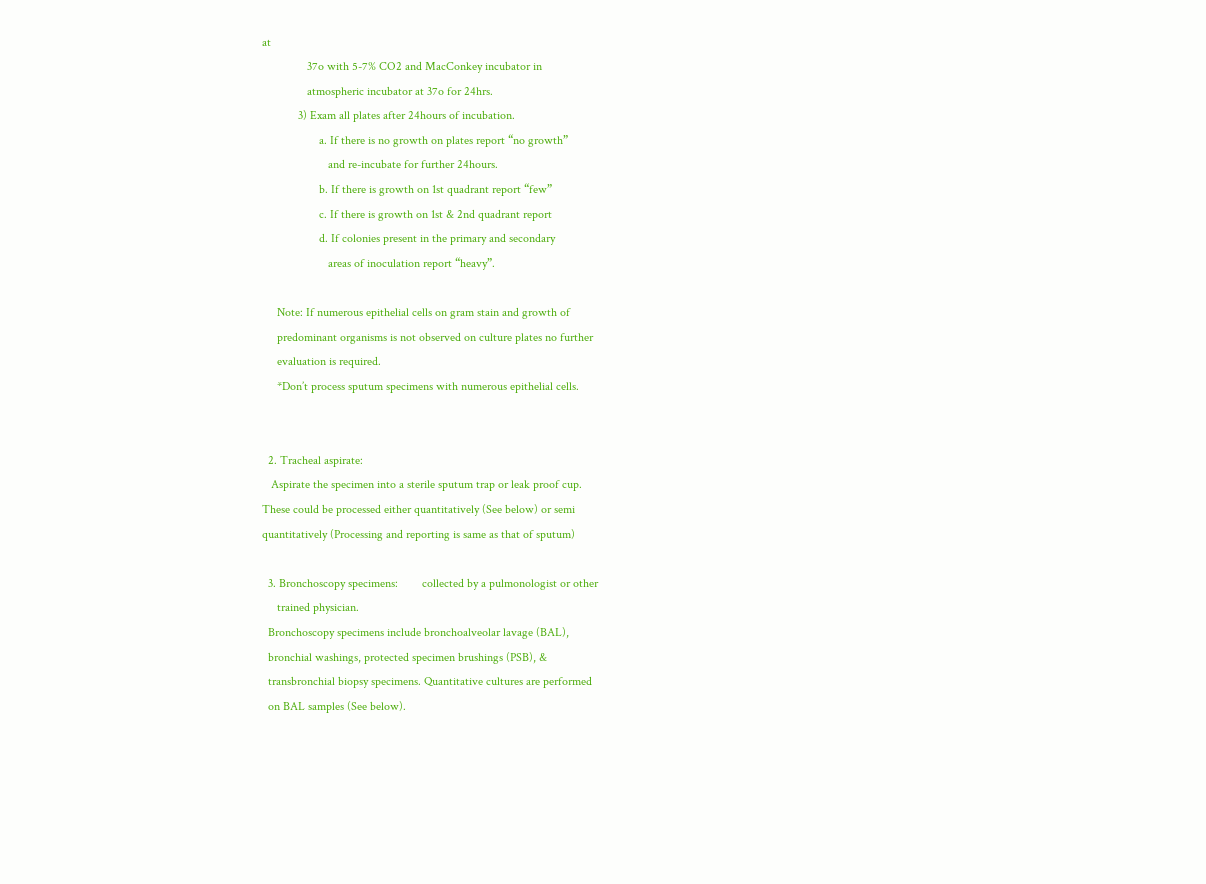at
               37o with 5-7% CO2 and MacConkey incubator in
               atmospheric incubator at 37o for 24hrs.
            3) Exam all plates after 24hours of incubation.
                   a. If there is no growth on plates report “no growth”
                      and re-incubate for further 24hours.
                   b. If there is growth on 1st quadrant report “few”
                   c. If there is growth on 1st & 2nd quadrant report
                   d. If colonies present in the primary and secondary
                      areas of inoculation report “heavy”.

     Note: If numerous epithelial cells on gram stain and growth of
     predominant organisms is not observed on culture plates no further
     evaluation is required.
     *Don’t process sputum specimens with numerous epithelial cells.


  2. Tracheal aspirate:
   Aspirate the specimen into a sterile sputum trap or leak proof cup.
These could be processed either quantitatively (See below) or semi
quantitatively (Processing and reporting is same as that of sputum)

  3. Bronchoscopy specimens:        collected by a pulmonologist or other
     trained physician.
  Bronchoscopy specimens include bronchoalveolar lavage (BAL),
  bronchial washings, protected specimen brushings (PSB), &
  transbronchial biopsy specimens. Quantitative cultures are performed
  on BAL samples (See below).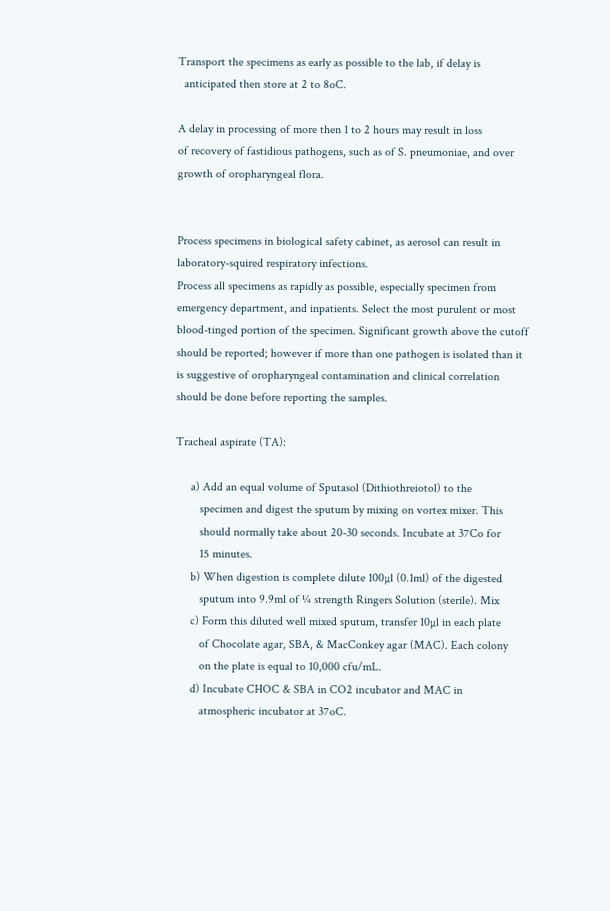Transport the specimens as early as possible to the lab, if delay is
  anticipated then store at 2 to 8oC.

A delay in processing of more then 1 to 2 hours may result in loss
of recovery of fastidious pathogens, such as of S. pneumoniae, and over
growth of oropharyngeal flora.


Process specimens in biological safety cabinet, as aerosol can result in
laboratory-squired respiratory infections.
Process all specimens as rapidly as possible, especially specimen from
emergency department, and inpatients. Select the most purulent or most
blood-tinged portion of the specimen. Significant growth above the cutoff
should be reported; however if more than one pathogen is isolated than it
is suggestive of oropharyngeal contamination and clinical correlation
should be done before reporting the samples.

Tracheal aspirate (TA):

     a) Add an equal volume of Sputasol (Dithiothreiotol) to the
        specimen and digest the sputum by mixing on vortex mixer. This
        should normally take about 20-30 seconds. Incubate at 37Co for
        15 minutes.
     b) When digestion is complete dilute 100µl (0.1ml) of the digested
        sputum into 9.9ml of ¼ strength Ringers Solution (sterile). Mix
     c) Form this diluted well mixed sputum, transfer 10µl in each plate
        of Chocolate agar, SBA, & MacConkey agar (MAC). Each colony
        on the plate is equal to 10,000 cfu/mL.
     d) Incubate CHOC & SBA in CO2 incubator and MAC in
        atmospheric incubator at 37oC.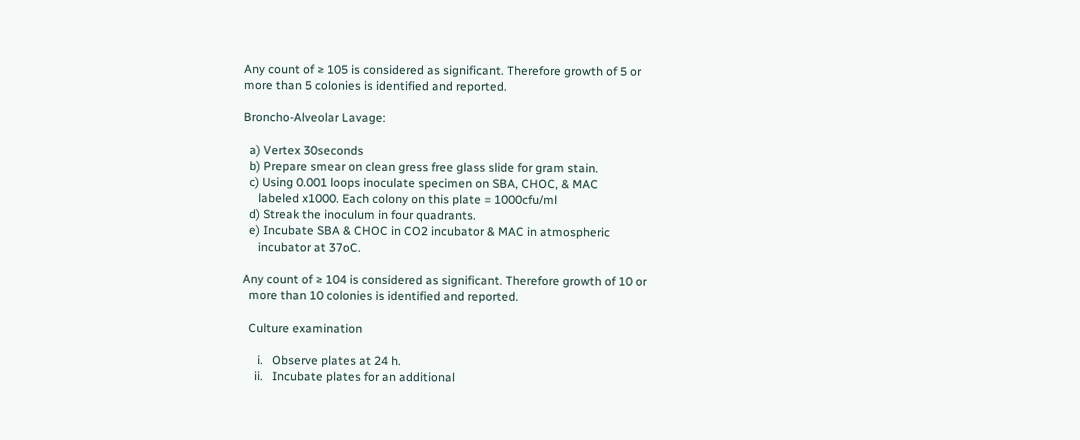Any count of ≥ 105 is considered as significant. Therefore growth of 5 or
more than 5 colonies is identified and reported.

Broncho-Alveolar Lavage:

  a) Vertex 30seconds
  b) Prepare smear on clean gress free glass slide for gram stain.
  c) Using 0.001 loops inoculate specimen on SBA, CHOC, & MAC
     labeled x1000. Each colony on this plate = 1000cfu/ml
  d) Streak the inoculum in four quadrants.
  e) Incubate SBA & CHOC in CO2 incubator & MAC in atmospheric
     incubator at 37oC.

Any count of ≥ 104 is considered as significant. Therefore growth of 10 or
  more than 10 colonies is identified and reported.

  Culture examination

     i.   Observe plates at 24 h.
    ii.   Incubate plates for an additional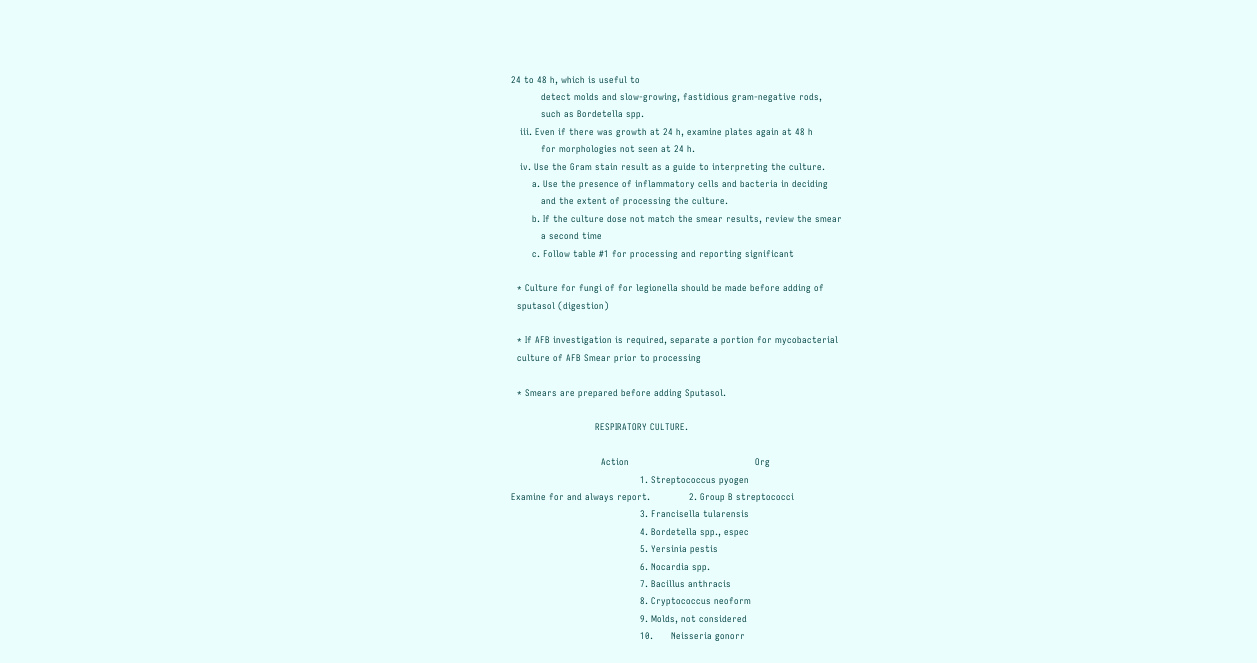24 to 48 h, which is useful to
          detect molds and slow-growing, fastidious gram-negative rods,
          such as Bordetella spp.
   iii. Even if there was growth at 24 h, examine plates again at 48 h
          for morphologies not seen at 24 h.
   iv. Use the Gram stain result as a guide to interpreting the culture.
       a. Use the presence of inflammatory cells and bacteria in deciding
          and the extent of processing the culture.
       b. If the culture dose not match the smear results, review the smear
          a second time
       c. Follow table #1 for processing and reporting significant

  * Culture for fungi of for legionella should be made before adding of
  sputasol (digestion)

  * If AFB investigation is required, separate a portion for mycobacterial
  culture of AFB Smear prior to processing

  * Smears are prepared before adding Sputasol.

                            RESPIRATORY CULTURE.

                              Action                                          Org
                                           1. Streptococcus pyogen
Examine for and always report.             2. Group B streptococci
                                           3. Francisella tularensis
                                           4. Bordetella spp., espec
                                           5. Yersinia pestis
                                           6. Nocardia spp.
                                           7. Bacillus anthracis
                                           8. Cryptococcus neoform
                                           9. Molds, not considered
                                           10.      Neisseria gonorr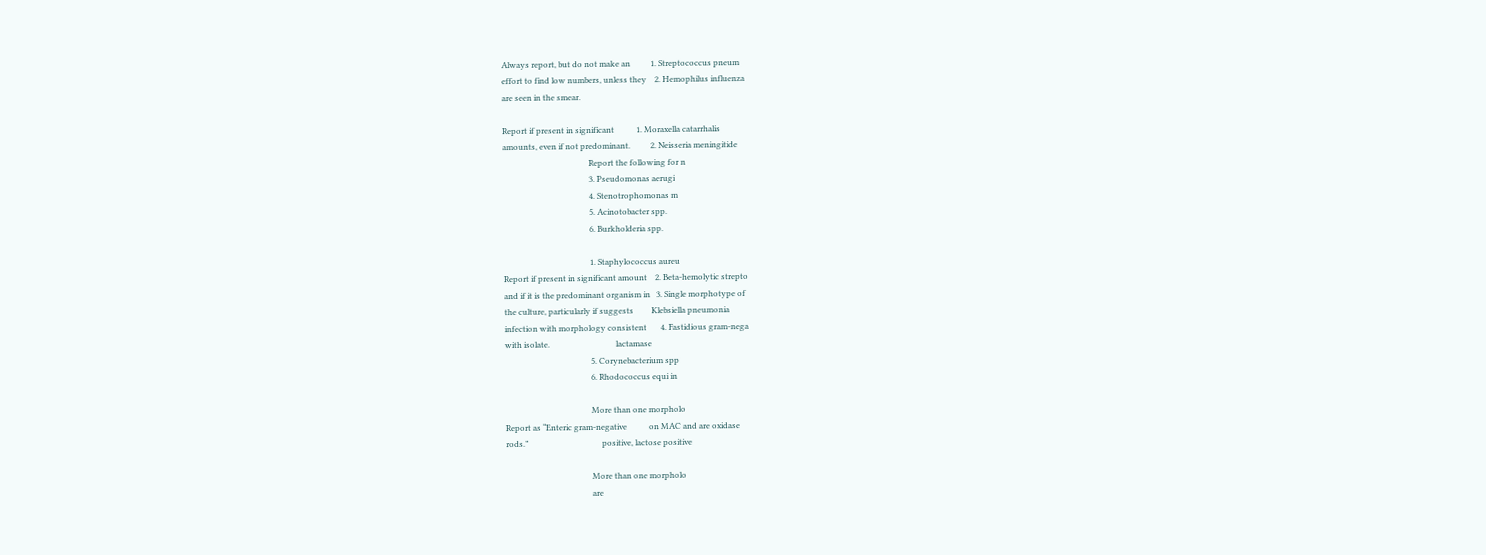Always report, but do not make an          1. Streptococcus pneum
effort to find low numbers, unless they    2. Hemophilus influenza
are seen in the smear.

Report if present in significant           1. Moraxella catarrhalis
amounts, even if not predominant.          2. Neisseria meningitide
                                           Report the following for n
                                           3. Pseudomonas aerugi
                                           4. Stenotrophomonas m
                                           5. Acinotobacter spp.
                                           6. Burkholderia spp.

                                           1. Staphylococcus aureu
Report if present in significant amount    2. Beta-hemolytic strepto
and if it is the predominant organism in   3. Single morphotype of
the culture, particularly if suggests         Klebsiella pneumonia
infection with morphology consistent       4. Fastidious gram-nega
with isolate.                                 lactamase
                                           5. Corynebacterium spp
                                           6. Rhodococcus equi in

                                           More than one morpholo
Report as “Enteric gram-negative           on MAC and are oxidase
rods.”                                     positive, lactose positive

                                           More than one morpholo
                                           are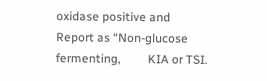oxidase positive and
Report as “Non-glucose fermenting,         KIA or TSI.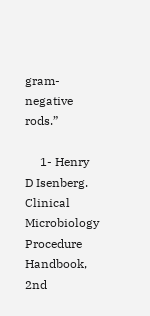gram-negative rods.”

     1- Henry D Isenberg. Clinical Microbiology Procedure Handbook, 2nd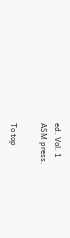ed. Vol. 1
ASM press.

To top